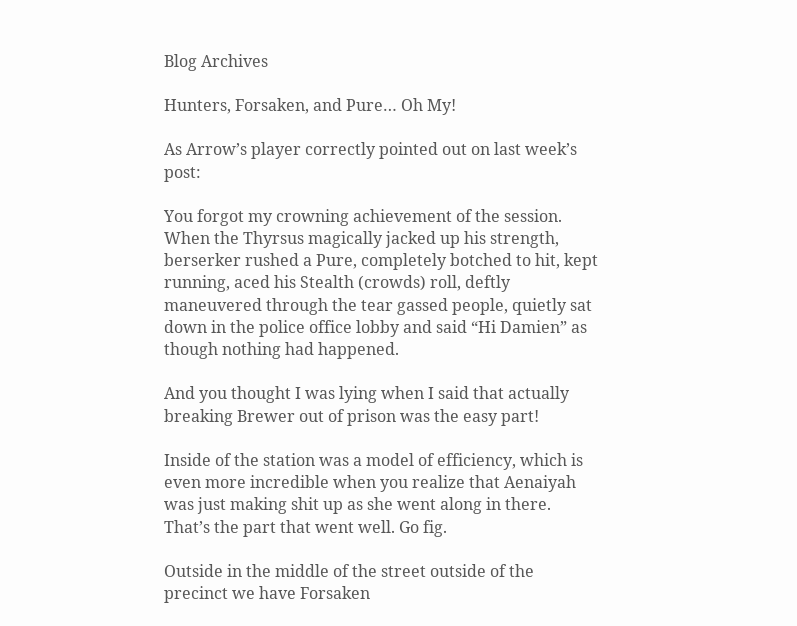Blog Archives

Hunters, Forsaken, and Pure… Oh My!

As Arrow’s player correctly pointed out on last week’s post:

You forgot my crowning achievement of the session. When the Thyrsus magically jacked up his strength, berserker rushed a Pure, completely botched to hit, kept running, aced his Stealth (crowds) roll, deftly maneuvered through the tear gassed people, quietly sat down in the police office lobby and said “Hi Damien” as though nothing had happened.

And you thought I was lying when I said that actually breaking Brewer out of prison was the easy part!

Inside of the station was a model of efficiency, which is even more incredible when you realize that Aenaiyah was just making shit up as she went along in there. That’s the part that went well. Go fig.

Outside in the middle of the street outside of the precinct we have Forsaken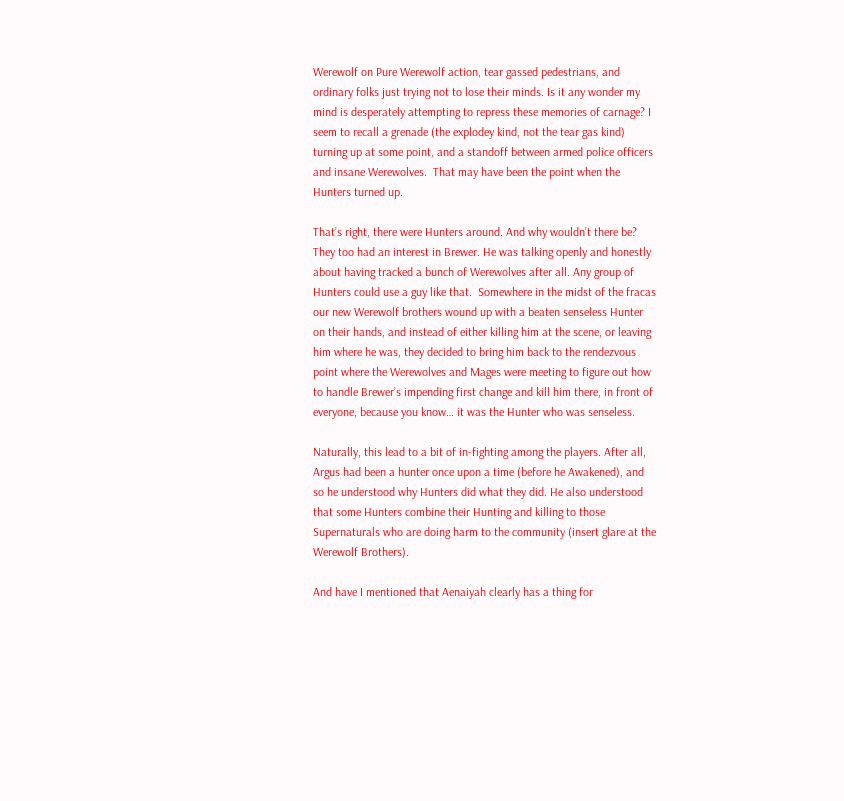Werewolf on Pure Werewolf action, tear gassed pedestrians, and ordinary folks just trying not to lose their minds. Is it any wonder my mind is desperately attempting to repress these memories of carnage? I seem to recall a grenade (the explodey kind, not the tear gas kind) turning up at some point, and a standoff between armed police officers and insane Werewolves.  That may have been the point when the Hunters turned up.

That’s right, there were Hunters around. And why wouldn’t there be? They too had an interest in Brewer. He was talking openly and honestly about having tracked a bunch of Werewolves after all. Any group of Hunters could use a guy like that.  Somewhere in the midst of the fracas our new Werewolf brothers wound up with a beaten senseless Hunter on their hands, and instead of either killing him at the scene, or leaving him where he was, they decided to bring him back to the rendezvous point where the Werewolves and Mages were meeting to figure out how to handle Brewer’s impending first change and kill him there, in front of everyone, because you know… it was the Hunter who was senseless.

Naturally, this lead to a bit of in-fighting among the players. After all, Argus had been a hunter once upon a time (before he Awakened), and so he understood why Hunters did what they did. He also understood that some Hunters combine their Hunting and killing to those Supernaturals who are doing harm to the community (insert glare at the Werewolf Brothers).

And have I mentioned that Aenaiyah clearly has a thing for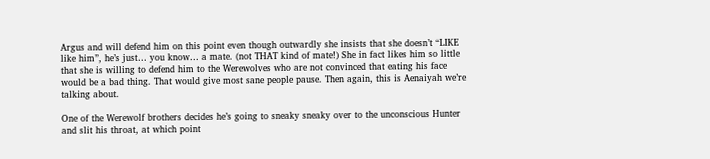Argus and will defend him on this point even though outwardly she insists that she doesn’t “LIKE like him”, he’s just… you know… a mate. (not THAT kind of mate!) She in fact likes him so little that she is willing to defend him to the Werewolves who are not convinced that eating his face would be a bad thing. That would give most sane people pause. Then again, this is Aenaiyah we’re talking about.

One of the Werewolf brothers decides he’s going to sneaky sneaky over to the unconscious Hunter and slit his throat, at which point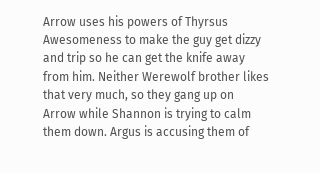Arrow uses his powers of Thyrsus Awesomeness to make the guy get dizzy and trip so he can get the knife away from him. Neither Werewolf brother likes that very much, so they gang up on Arrow while Shannon is trying to calm them down. Argus is accusing them of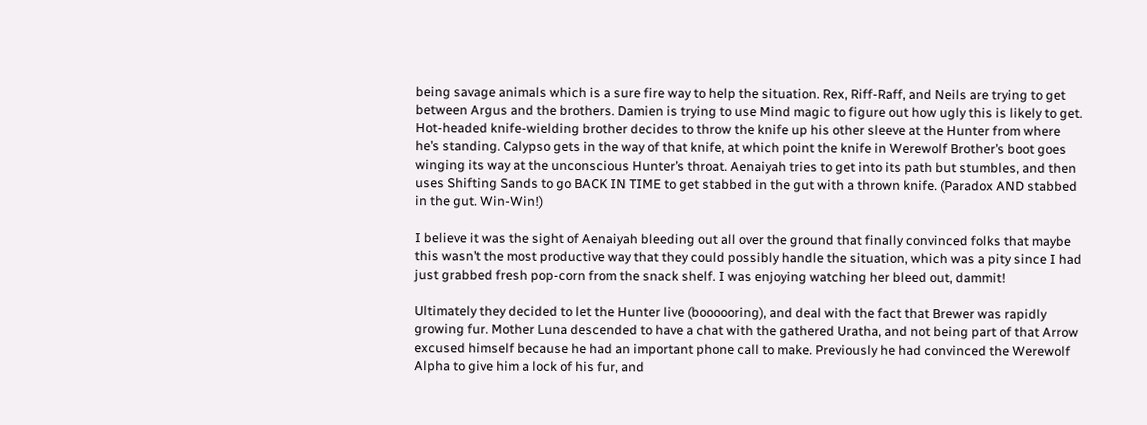being savage animals which is a sure fire way to help the situation. Rex, Riff-Raff, and Neils are trying to get between Argus and the brothers. Damien is trying to use Mind magic to figure out how ugly this is likely to get. Hot-headed knife-wielding brother decides to throw the knife up his other sleeve at the Hunter from where he’s standing. Calypso gets in the way of that knife, at which point the knife in Werewolf Brother’s boot goes winging its way at the unconscious Hunter’s throat. Aenaiyah tries to get into its path but stumbles, and then uses Shifting Sands to go BACK IN TIME to get stabbed in the gut with a thrown knife. (Paradox AND stabbed in the gut. Win-Win!)

I believe it was the sight of Aenaiyah bleeding out all over the ground that finally convinced folks that maybe this wasn’t the most productive way that they could possibly handle the situation, which was a pity since I had just grabbed fresh pop-corn from the snack shelf. I was enjoying watching her bleed out, dammit!

Ultimately they decided to let the Hunter live (boooooring), and deal with the fact that Brewer was rapidly growing fur. Mother Luna descended to have a chat with the gathered Uratha, and not being part of that Arrow excused himself because he had an important phone call to make. Previously he had convinced the Werewolf Alpha to give him a lock of his fur, and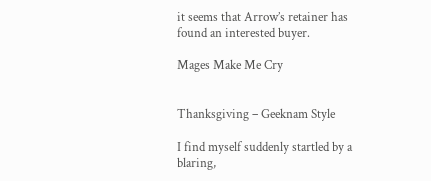it seems that Arrow’s retainer has found an interested buyer.

Mages Make Me Cry


Thanksgiving – Geeknam Style

I find myself suddenly startled by a blaring,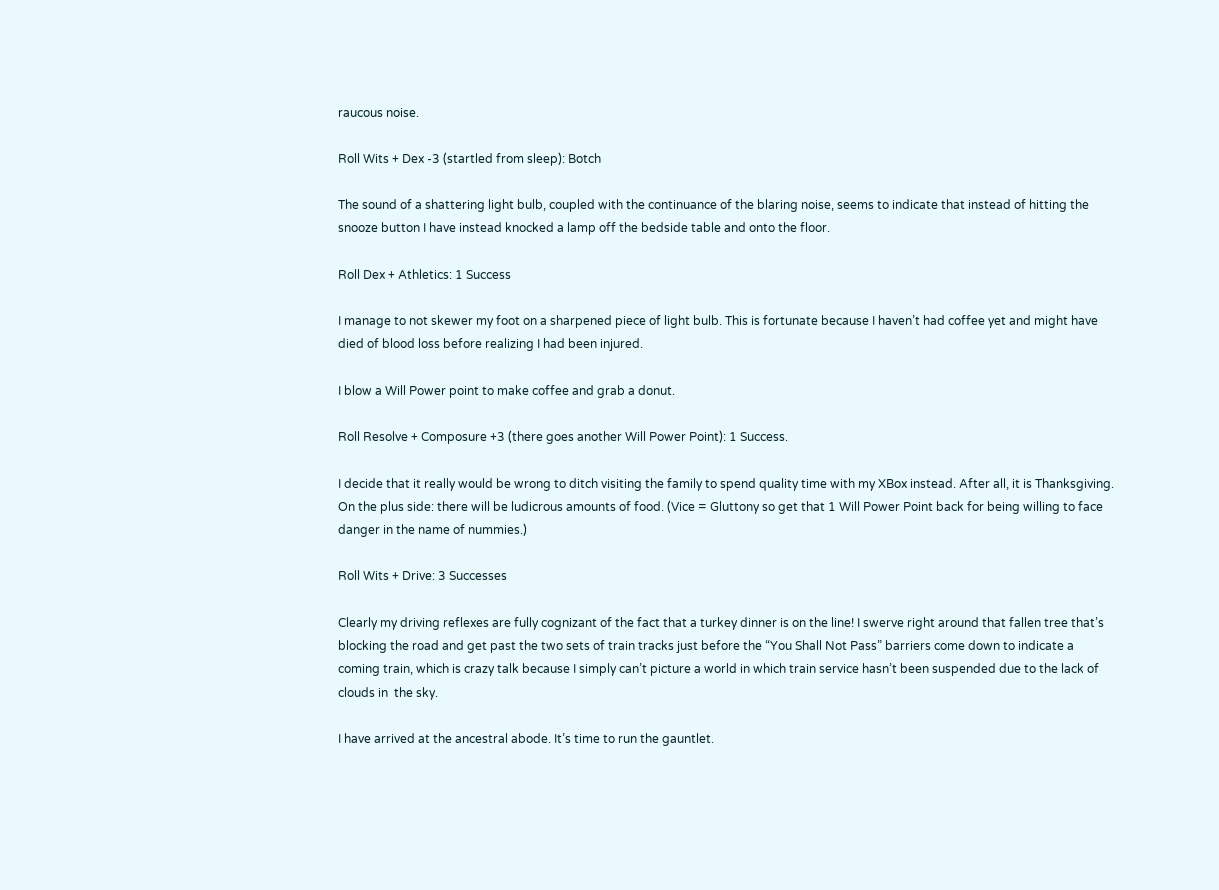raucous noise.

Roll Wits + Dex -3 (startled from sleep): Botch

The sound of a shattering light bulb, coupled with the continuance of the blaring noise, seems to indicate that instead of hitting the snooze button I have instead knocked a lamp off the bedside table and onto the floor.

Roll Dex + Athletics: 1 Success

I manage to not skewer my foot on a sharpened piece of light bulb. This is fortunate because I haven’t had coffee yet and might have died of blood loss before realizing I had been injured.

I blow a Will Power point to make coffee and grab a donut.

Roll Resolve + Composure +3 (there goes another Will Power Point): 1 Success.

I decide that it really would be wrong to ditch visiting the family to spend quality time with my XBox instead. After all, it is Thanksgiving. On the plus side: there will be ludicrous amounts of food. (Vice = Gluttony so get that 1 Will Power Point back for being willing to face danger in the name of nummies.)

Roll Wits + Drive: 3 Successes

Clearly my driving reflexes are fully cognizant of the fact that a turkey dinner is on the line! I swerve right around that fallen tree that’s blocking the road and get past the two sets of train tracks just before the “You Shall Not Pass” barriers come down to indicate a coming train, which is crazy talk because I simply can’t picture a world in which train service hasn’t been suspended due to the lack of clouds in  the sky.

I have arrived at the ancestral abode. It’s time to run the gauntlet.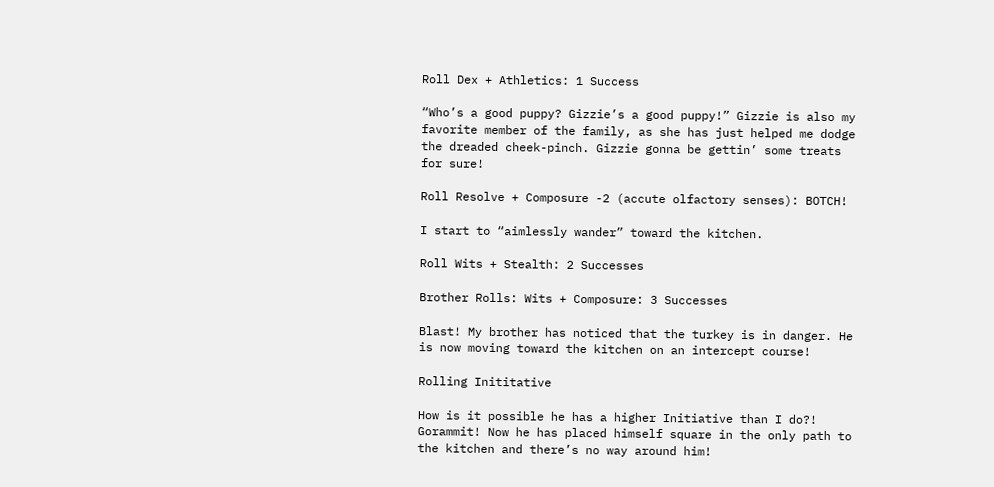Roll Dex + Athletics: 1 Success

“Who’s a good puppy? Gizzie’s a good puppy!” Gizzie is also my favorite member of the family, as she has just helped me dodge the dreaded cheek-pinch. Gizzie gonna be gettin’ some treats for sure!

Roll Resolve + Composure -2 (accute olfactory senses): BOTCH!

I start to “aimlessly wander” toward the kitchen.

Roll Wits + Stealth: 2 Successes

Brother Rolls: Wits + Composure: 3 Successes

Blast! My brother has noticed that the turkey is in danger. He is now moving toward the kitchen on an intercept course!

Rolling Inititative

How is it possible he has a higher Initiative than I do?! Gorammit! Now he has placed himself square in the only path to the kitchen and there’s no way around him!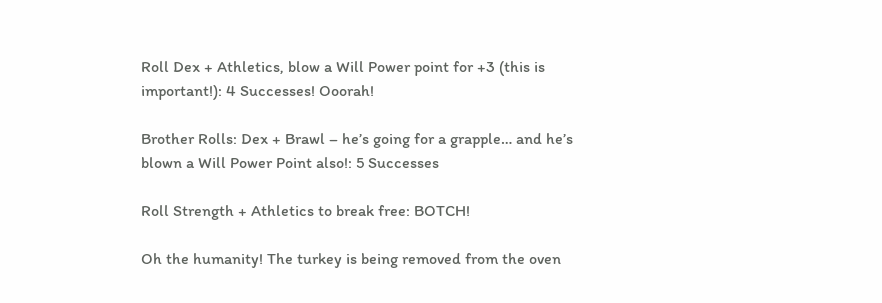Roll Dex + Athletics, blow a Will Power point for +3 (this is important!): 4 Successes! Ooorah!

Brother Rolls: Dex + Brawl – he’s going for a grapple… and he’s blown a Will Power Point also!: 5 Successes

Roll Strength + Athletics to break free: BOTCH!

Oh the humanity! The turkey is being removed from the oven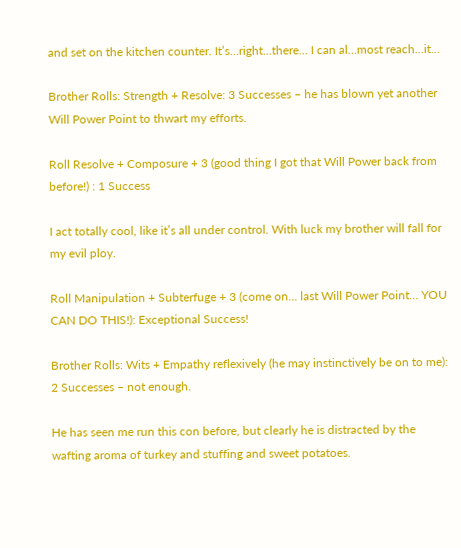and set on the kitchen counter. It’s…right…there… I can al…most reach…it…

Brother Rolls: Strength + Resolve: 3 Successes – he has blown yet another Will Power Point to thwart my efforts.

Roll Resolve + Composure + 3 (good thing I got that Will Power back from before!) : 1 Success

I act totally cool, like it’s all under control. With luck my brother will fall for my evil ploy.

Roll Manipulation + Subterfuge + 3 (come on… last Will Power Point… YOU CAN DO THIS!): Exceptional Success!

Brother Rolls: Wits + Empathy reflexively (he may instinctively be on to me): 2 Successes – not enough.

He has seen me run this con before, but clearly he is distracted by the wafting aroma of turkey and stuffing and sweet potatoes.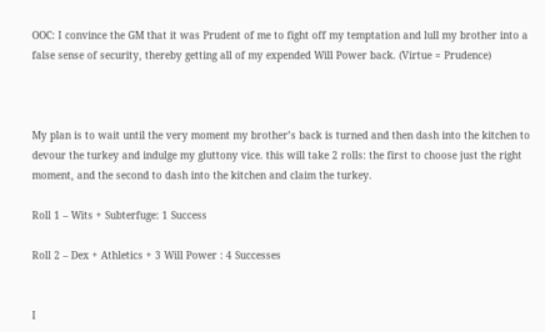OOC: I convince the GM that it was Prudent of me to fight off my temptation and lull my brother into a false sense of security, thereby getting all of my expended Will Power back. (Virtue = Prudence)



My plan is to wait until the very moment my brother’s back is turned and then dash into the kitchen to devour the turkey and indulge my gluttony vice. this will take 2 rolls: the first to choose just the right moment, and the second to dash into the kitchen and claim the turkey.

Roll 1 – Wits + Subterfuge: 1 Success

Roll 2 – Dex + Athletics + 3 Will Power : 4 Successes


I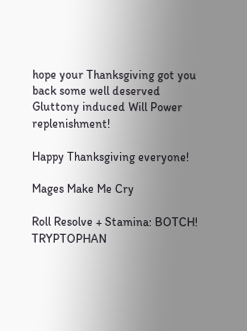hope your Thanksgiving got you back some well deserved Gluttony induced Will Power replenishment!

Happy Thanksgiving everyone!

Mages Make Me Cry

Roll Resolve + Stamina: BOTCH! TRYPTOPHAN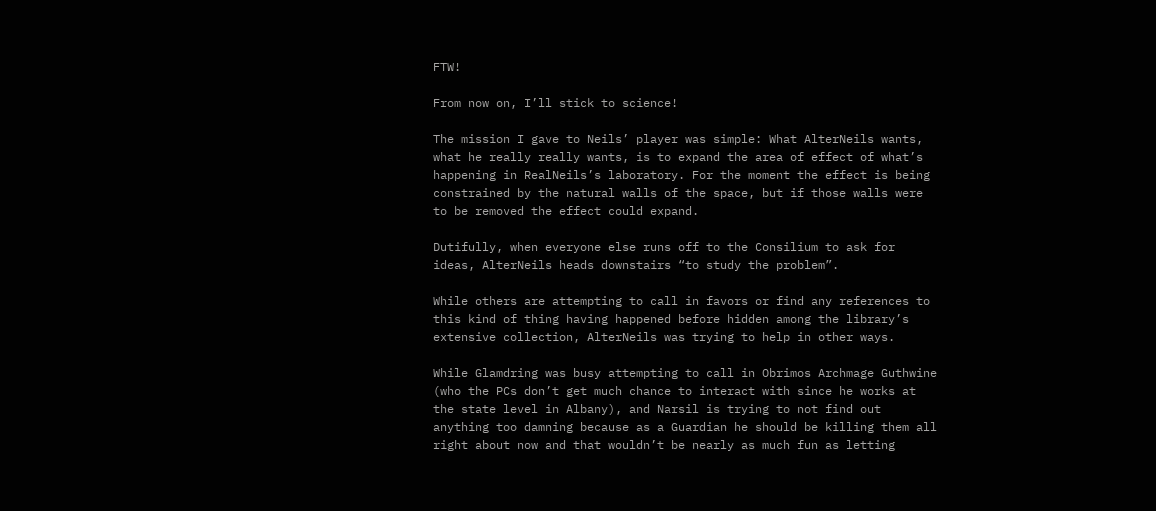FTW!

From now on, I’ll stick to science!

The mission I gave to Neils’ player was simple: What AlterNeils wants, what he really really wants, is to expand the area of effect of what’s happening in RealNeils’s laboratory. For the moment the effect is being constrained by the natural walls of the space, but if those walls were to be removed the effect could expand.

Dutifully, when everyone else runs off to the Consilium to ask for ideas, AlterNeils heads downstairs “to study the problem”.

While others are attempting to call in favors or find any references to this kind of thing having happened before hidden among the library’s extensive collection, AlterNeils was trying to help in other ways.

While Glamdring was busy attempting to call in Obrimos Archmage Guthwine (who the PCs don’t get much chance to interact with since he works at the state level in Albany), and Narsil is trying to not find out anything too damning because as a Guardian he should be killing them all right about now and that wouldn’t be nearly as much fun as letting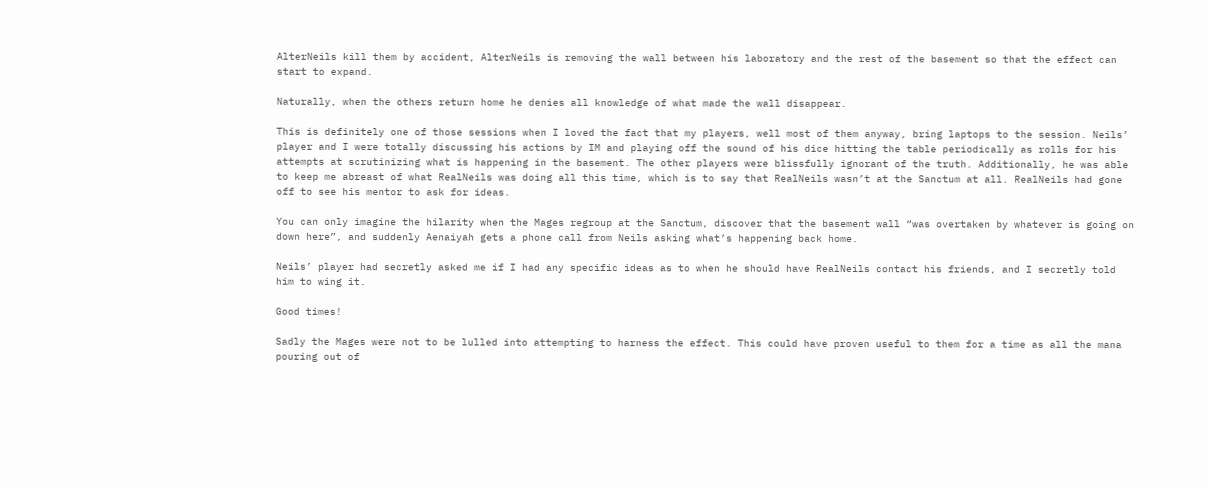AlterNeils kill them by accident, AlterNeils is removing the wall between his laboratory and the rest of the basement so that the effect can start to expand.

Naturally, when the others return home he denies all knowledge of what made the wall disappear.

This is definitely one of those sessions when I loved the fact that my players, well most of them anyway, bring laptops to the session. Neils’ player and I were totally discussing his actions by IM and playing off the sound of his dice hitting the table periodically as rolls for his attempts at scrutinizing what is happening in the basement. The other players were blissfully ignorant of the truth. Additionally, he was able to keep me abreast of what RealNeils was doing all this time, which is to say that RealNeils wasn’t at the Sanctum at all. RealNeils had gone off to see his mentor to ask for ideas.

You can only imagine the hilarity when the Mages regroup at the Sanctum, discover that the basement wall “was overtaken by whatever is going on down here”, and suddenly Aenaiyah gets a phone call from Neils asking what’s happening back home.

Neils’ player had secretly asked me if I had any specific ideas as to when he should have RealNeils contact his friends, and I secretly told him to wing it.

Good times!

Sadly the Mages were not to be lulled into attempting to harness the effect. This could have proven useful to them for a time as all the mana pouring out of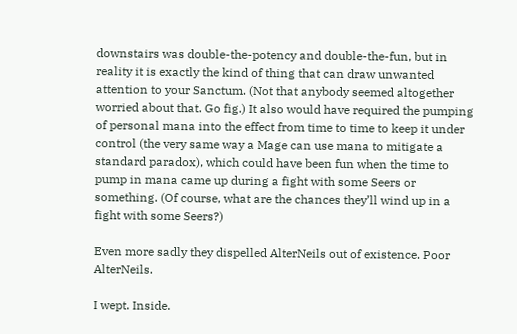downstairs was double-the-potency and double-the-fun, but in reality it is exactly the kind of thing that can draw unwanted attention to your Sanctum. (Not that anybody seemed altogether worried about that. Go fig.) It also would have required the pumping of personal mana into the effect from time to time to keep it under control (the very same way a Mage can use mana to mitigate a standard paradox), which could have been fun when the time to pump in mana came up during a fight with some Seers or something. (Of course, what are the chances they’ll wind up in a fight with some Seers?)

Even more sadly they dispelled AlterNeils out of existence. Poor AlterNeils.

I wept. Inside.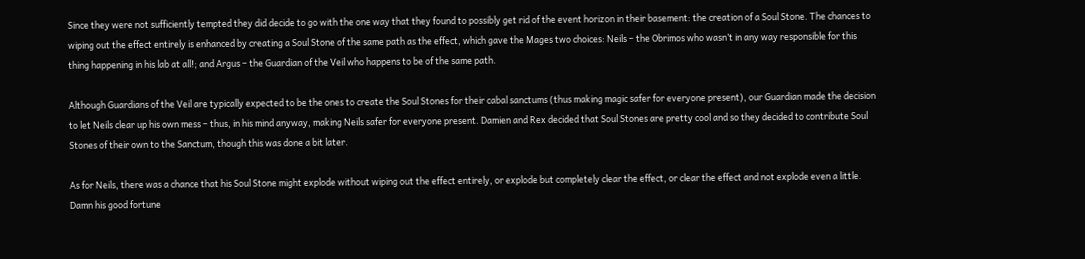Since they were not sufficiently tempted they did decide to go with the one way that they found to possibly get rid of the event horizon in their basement: the creation of a Soul Stone. The chances to wiping out the effect entirely is enhanced by creating a Soul Stone of the same path as the effect, which gave the Mages two choices: Neils – the Obrimos who wasn’t in any way responsible for this thing happening in his lab at all!; and Argus – the Guardian of the Veil who happens to be of the same path.

Although Guardians of the Veil are typically expected to be the ones to create the Soul Stones for their cabal sanctums (thus making magic safer for everyone present), our Guardian made the decision to let Neils clear up his own mess – thus, in his mind anyway, making Neils safer for everyone present. Damien and Rex decided that Soul Stones are pretty cool and so they decided to contribute Soul Stones of their own to the Sanctum, though this was done a bit later.

As for Neils, there was a chance that his Soul Stone might explode without wiping out the effect entirely, or explode but completely clear the effect, or clear the effect and not explode even a little. Damn his good fortune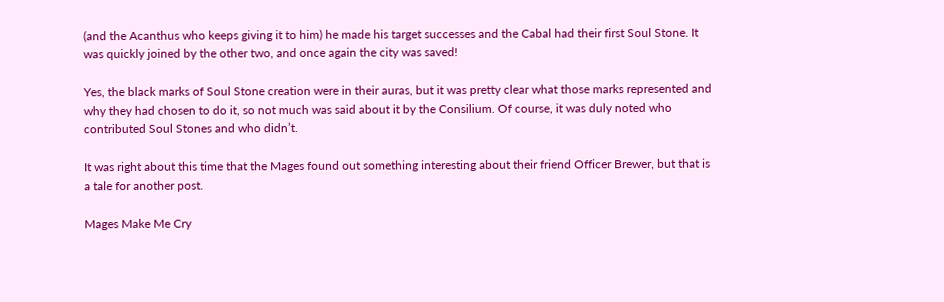(and the Acanthus who keeps giving it to him) he made his target successes and the Cabal had their first Soul Stone. It was quickly joined by the other two, and once again the city was saved!

Yes, the black marks of Soul Stone creation were in their auras, but it was pretty clear what those marks represented and why they had chosen to do it, so not much was said about it by the Consilium. Of course, it was duly noted who contributed Soul Stones and who didn’t.

It was right about this time that the Mages found out something interesting about their friend Officer Brewer, but that is a tale for another post.

Mages Make Me Cry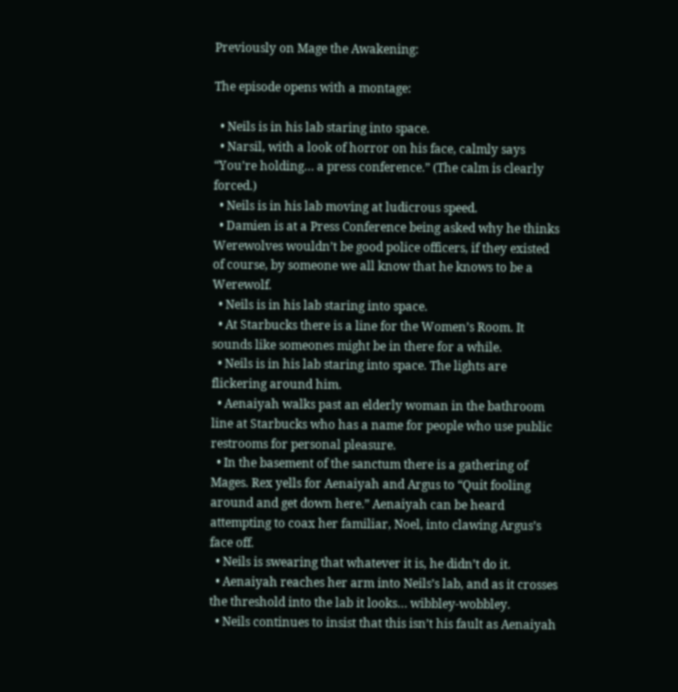Previously on Mage the Awakening:

The episode opens with a montage:

  • Neils is in his lab staring into space.
  • Narsil, with a look of horror on his face, calmly says “You’re holding… a press conference.” (The calm is clearly forced.)
  • Neils is in his lab moving at ludicrous speed.
  • Damien is at a Press Conference being asked why he thinks Werewolves wouldn’t be good police officers, if they existed of course, by someone we all know that he knows to be a Werewolf.
  • Neils is in his lab staring into space.
  • At Starbucks there is a line for the Women’s Room. It sounds like someones might be in there for a while.
  • Neils is in his lab staring into space. The lights are flickering around him.
  • Aenaiyah walks past an elderly woman in the bathroom line at Starbucks who has a name for people who use public restrooms for personal pleasure.
  • In the basement of the sanctum there is a gathering of Mages. Rex yells for Aenaiyah and Argus to “Quit fooling around and get down here.” Aenaiyah can be heard attempting to coax her familiar, Noel, into clawing Argus’s face off.
  • Neils is swearing that whatever it is, he didn’t do it.
  • Aenaiyah reaches her arm into Neils’s lab, and as it crosses the threshold into the lab it looks… wibbley-wobbley.
  • Neils continues to insist that this isn’t his fault as Aenaiyah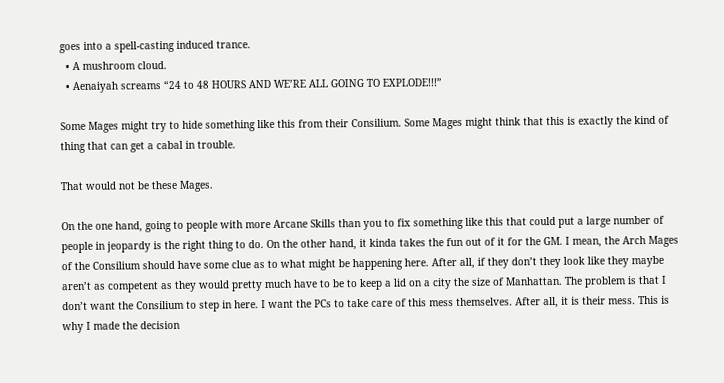goes into a spell-casting induced trance.
  • A mushroom cloud.
  • Aenaiyah screams “24 to 48 HOURS AND WE’RE ALL GOING TO EXPLODE!!!”

Some Mages might try to hide something like this from their Consilium. Some Mages might think that this is exactly the kind of thing that can get a cabal in trouble.

That would not be these Mages.

On the one hand, going to people with more Arcane Skills than you to fix something like this that could put a large number of people in jeopardy is the right thing to do. On the other hand, it kinda takes the fun out of it for the GM. I mean, the Arch Mages of the Consilium should have some clue as to what might be happening here. After all, if they don’t they look like they maybe aren’t as competent as they would pretty much have to be to keep a lid on a city the size of Manhattan. The problem is that I don’t want the Consilium to step in here. I want the PCs to take care of this mess themselves. After all, it is their mess. This is why I made the decision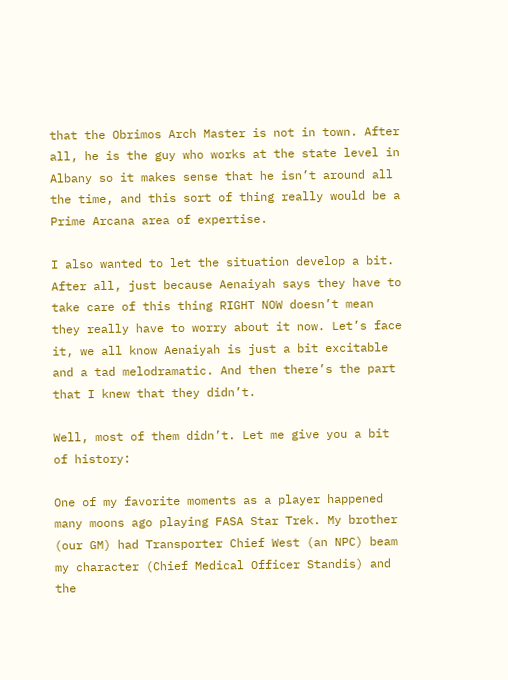that the Obrimos Arch Master is not in town. After all, he is the guy who works at the state level in Albany so it makes sense that he isn’t around all the time, and this sort of thing really would be a Prime Arcana area of expertise.

I also wanted to let the situation develop a bit. After all, just because Aenaiyah says they have to take care of this thing RIGHT NOW doesn’t mean they really have to worry about it now. Let’s face it, we all know Aenaiyah is just a bit excitable and a tad melodramatic. And then there’s the part that I knew that they didn’t.

Well, most of them didn’t. Let me give you a bit of history:

One of my favorite moments as a player happened many moons ago playing FASA Star Trek. My brother (our GM) had Transporter Chief West (an NPC) beam my character (Chief Medical Officer Standis) and the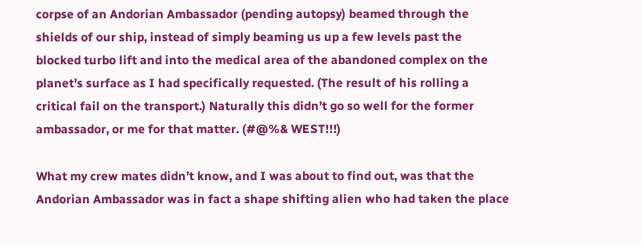corpse of an Andorian Ambassador (pending autopsy) beamed through the shields of our ship, instead of simply beaming us up a few levels past the blocked turbo lift and into the medical area of the abandoned complex on the planet’s surface as I had specifically requested. (The result of his rolling a critical fail on the transport.) Naturally this didn’t go so well for the former ambassador, or me for that matter. (#@%& WEST!!!)

What my crew mates didn’t know, and I was about to find out, was that the Andorian Ambassador was in fact a shape shifting alien who had taken the place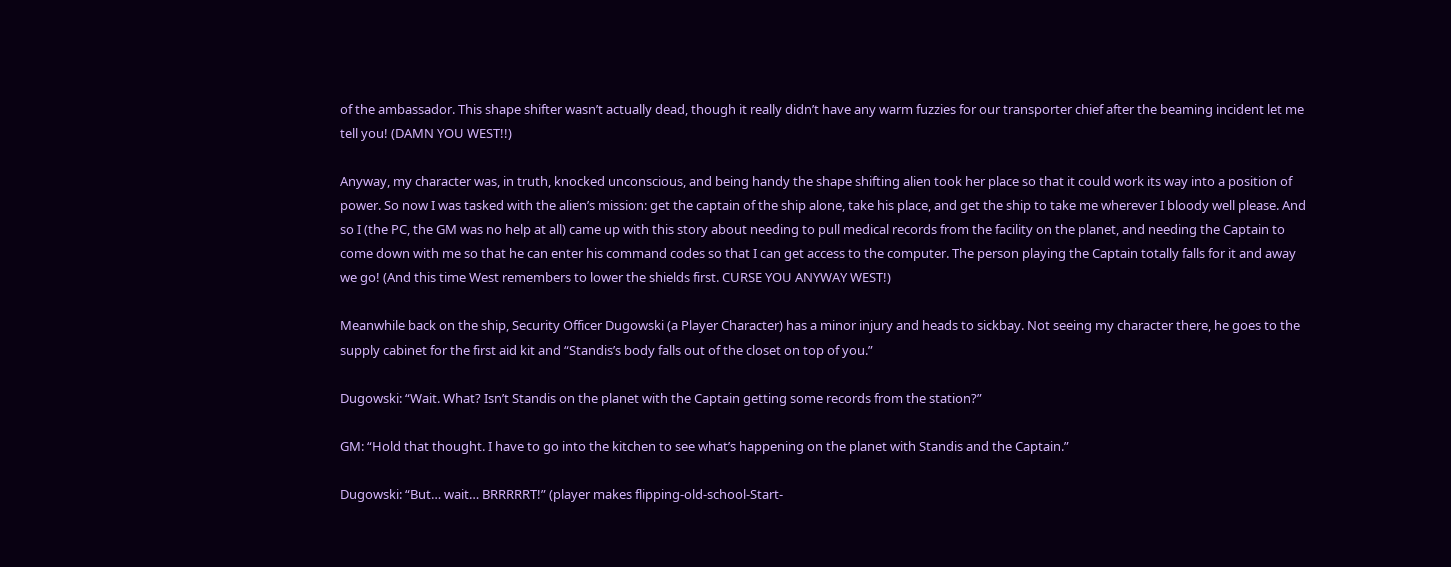of the ambassador. This shape shifter wasn’t actually dead, though it really didn’t have any warm fuzzies for our transporter chief after the beaming incident let me tell you! (DAMN YOU WEST!!)

Anyway, my character was, in truth, knocked unconscious, and being handy the shape shifting alien took her place so that it could work its way into a position of power. So now I was tasked with the alien’s mission: get the captain of the ship alone, take his place, and get the ship to take me wherever I bloody well please. And so I (the PC, the GM was no help at all) came up with this story about needing to pull medical records from the facility on the planet, and needing the Captain to come down with me so that he can enter his command codes so that I can get access to the computer. The person playing the Captain totally falls for it and away we go! (And this time West remembers to lower the shields first. CURSE YOU ANYWAY WEST!)

Meanwhile back on the ship, Security Officer Dugowski (a Player Character) has a minor injury and heads to sickbay. Not seeing my character there, he goes to the supply cabinet for the first aid kit and “Standis’s body falls out of the closet on top of you.”

Dugowski: “Wait. What? Isn’t Standis on the planet with the Captain getting some records from the station?”

GM: “Hold that thought. I have to go into the kitchen to see what’s happening on the planet with Standis and the Captain.”

Dugowski: “But… wait… BRRRRRT!” (player makes flipping-old-school-Start-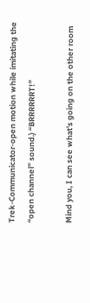Trek-Communicator-open motion while imitating the “open channel” sound.) “BRRRRRRT!”

Mind you, I can see what’s going on the other room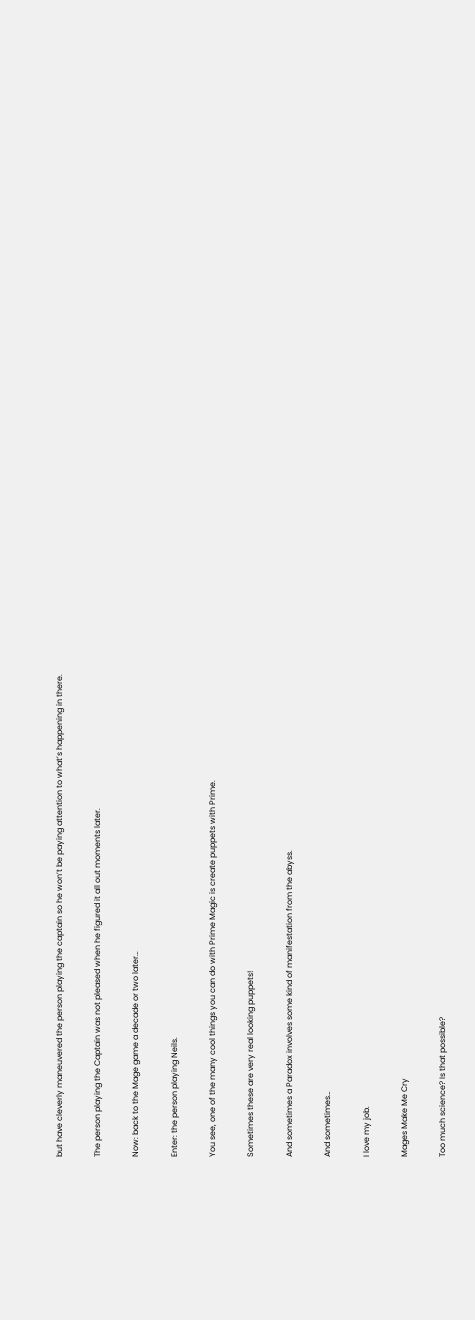but have cleverly maneuvered the person playing the captain so he won’t be paying attention to what’s happening in there.

The person playing the Captain was not pleased when he figured it all out moments later.

Now: back to the Mage game a decade or two later…

Enter: the person playing Neils.

You see, one of the many cool things you can do with Prime Magic is create puppets with Prime.

Sometimes these are very real looking puppets!

And sometimes a Paradox involves some kind of manifestation from the abyss.

And sometimes…

I love my job.

Mages Make Me Cry

Too much science? Is that possible?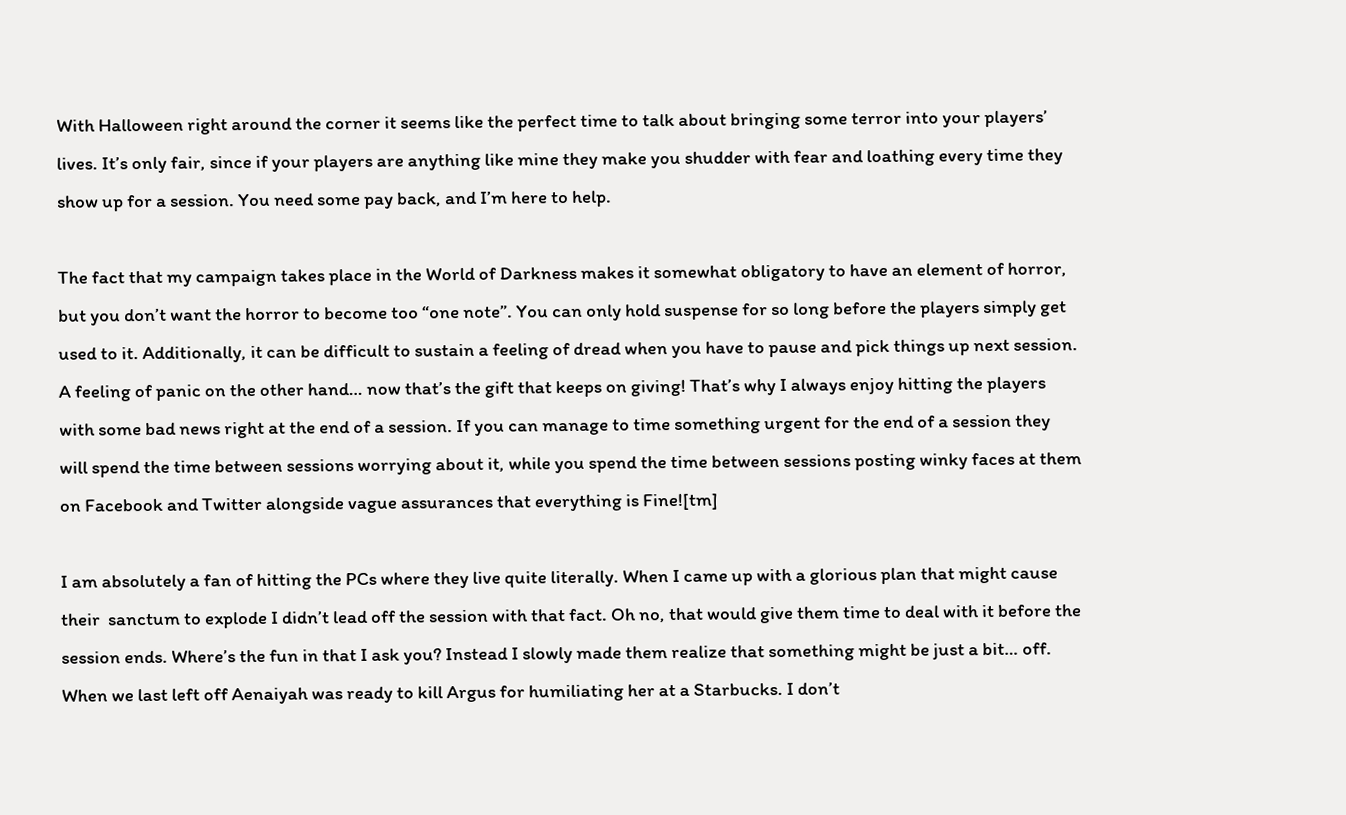With Halloween right around the corner it seems like the perfect time to talk about bringing some terror into your players’ lives. It’s only fair, since if your players are anything like mine they make you shudder with fear and loathing every time they show up for a session. You need some pay back, and I’m here to help.

The fact that my campaign takes place in the World of Darkness makes it somewhat obligatory to have an element of horror, but you don’t want the horror to become too “one note”. You can only hold suspense for so long before the players simply get used to it. Additionally, it can be difficult to sustain a feeling of dread when you have to pause and pick things up next session. A feeling of panic on the other hand… now that’s the gift that keeps on giving! That’s why I always enjoy hitting the players with some bad news right at the end of a session. If you can manage to time something urgent for the end of a session they will spend the time between sessions worrying about it, while you spend the time between sessions posting winky faces at them on Facebook and Twitter alongside vague assurances that everything is Fine![tm]

I am absolutely a fan of hitting the PCs where they live quite literally. When I came up with a glorious plan that might cause their  sanctum to explode I didn’t lead off the session with that fact. Oh no, that would give them time to deal with it before the session ends. Where’s the fun in that I ask you? Instead I slowly made them realize that something might be just a bit… off. When we last left off Aenaiyah was ready to kill Argus for humiliating her at a Starbucks. I don’t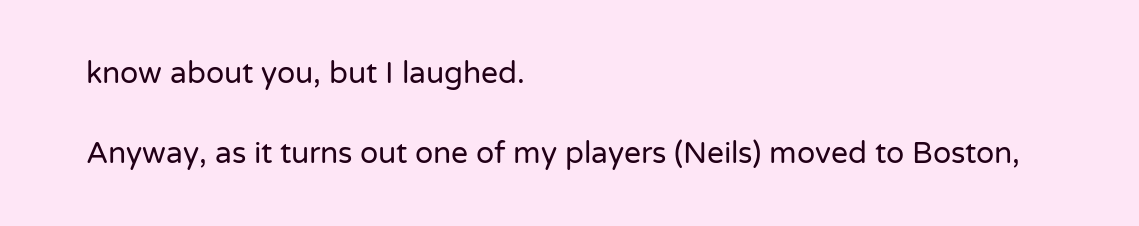know about you, but I laughed.

Anyway, as it turns out one of my players (Neils) moved to Boston,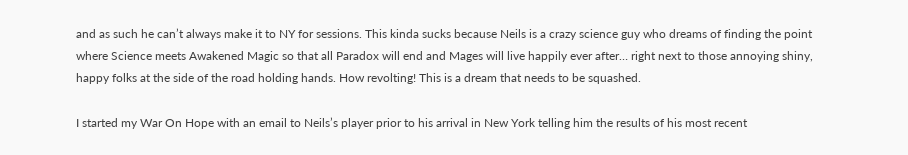and as such he can’t always make it to NY for sessions. This kinda sucks because Neils is a crazy science guy who dreams of finding the point where Science meets Awakened Magic so that all Paradox will end and Mages will live happily ever after… right next to those annoying shiny, happy folks at the side of the road holding hands. How revolting! This is a dream that needs to be squashed.

I started my War On Hope with an email to Neils’s player prior to his arrival in New York telling him the results of his most recent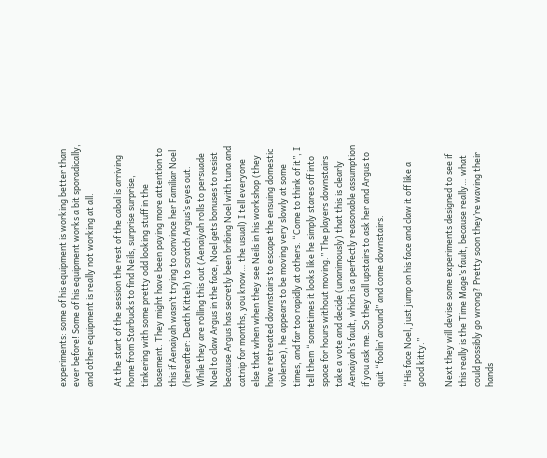experiments: some of his equipment is working better than ever before! Some of his equipment works a bit sporadically, and other equipment is really not working at all.

At the start of the session the rest of the cabal is arriving home from Starbucks to find Neils, surprise surprise, tinkering with some pretty odd looking stuff in the basement. They might have been paying more attention to this if Aenaiyah wasn’t trying to convince her Familiar Noel (hereafter: Death Kitteh) to scratch Argus’s eyes out. While they are rolling this out (Aenaiyah rolls to persuade Noel to claw Argus in the face, Noel gets bonuses to resist because Argus has secretly been bribing Noel with tuna and catnip for months, you know… the usual) I tell everyone else that when when they see Neils in his workshop (they have retreated downstairs to escape the ensuing domestic violence), he appears to be moving very slowly at some times, and far too rapidly at others. “Come to think of it”, I tell them “sometimes it looks like he simply stares off into space for hours without moving.” The players downstairs take a vote and decide (unanimously) that this is clearly Aenaiyah’s fault, which is a perfectly reasonable assumption if you ask me. So they call upstairs to ask her and Argus to quit “foolin’ around” and come downstairs.

“His face Noel, just jump on his face and claw it off like a good kitty.”

Next they will devise some experiments designed to see if this really is the Time Mage’s fault, because really… what could possibly go wrong? Pretty soon they’re waving their hands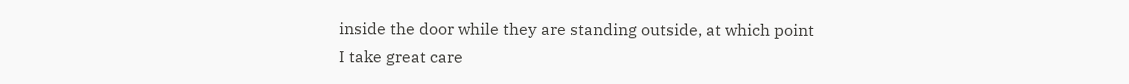inside the door while they are standing outside, at which point I take great care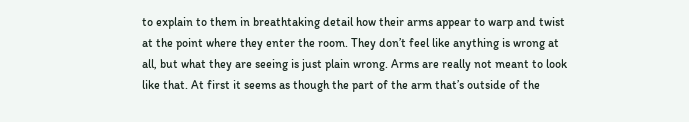to explain to them in breathtaking detail how their arms appear to warp and twist at the point where they enter the room. They don’t feel like anything is wrong at all, but what they are seeing is just plain wrong. Arms are really not meant to look like that. At first it seems as though the part of the arm that’s outside of the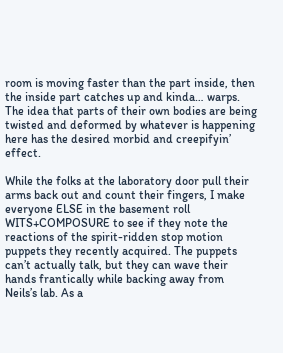room is moving faster than the part inside, then the inside part catches up and kinda… warps. The idea that parts of their own bodies are being twisted and deformed by whatever is happening here has the desired morbid and creepifyin’ effect.

While the folks at the laboratory door pull their arms back out and count their fingers, I make everyone ELSE in the basement roll WITS+COMPOSURE to see if they note the reactions of the spirit-ridden stop motion puppets they recently acquired. The puppets can’t actually talk, but they can wave their hands frantically while backing away from Neils’s lab. As a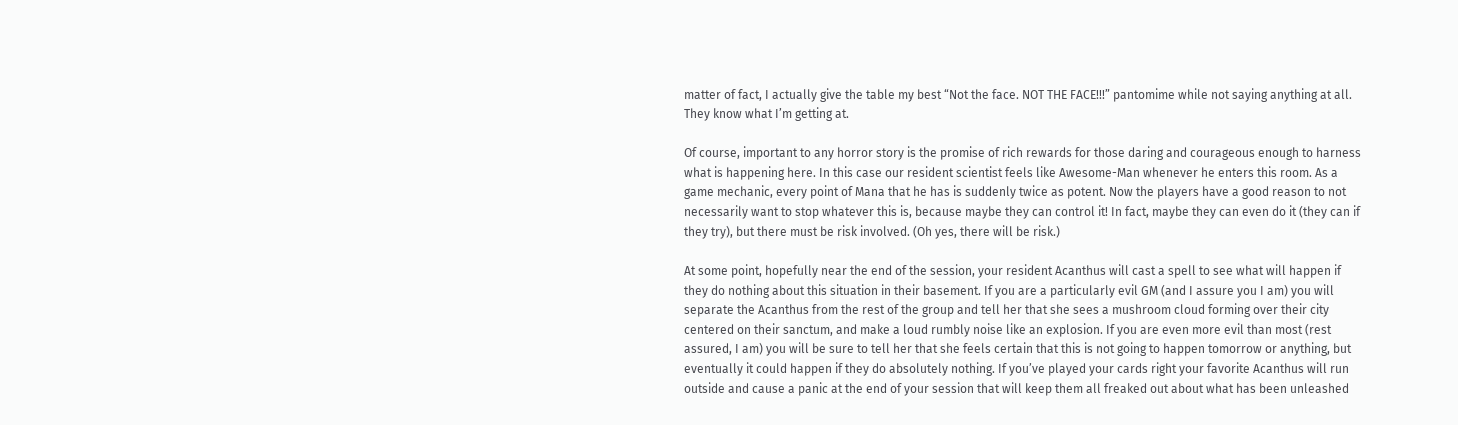matter of fact, I actually give the table my best “Not the face. NOT THE FACE!!!” pantomime while not saying anything at all. They know what I’m getting at.

Of course, important to any horror story is the promise of rich rewards for those daring and courageous enough to harness what is happening here. In this case our resident scientist feels like Awesome-Man whenever he enters this room. As a game mechanic, every point of Mana that he has is suddenly twice as potent. Now the players have a good reason to not necessarily want to stop whatever this is, because maybe they can control it! In fact, maybe they can even do it (they can if they try), but there must be risk involved. (Oh yes, there will be risk.)

At some point, hopefully near the end of the session, your resident Acanthus will cast a spell to see what will happen if they do nothing about this situation in their basement. If you are a particularly evil GM (and I assure you I am) you will separate the Acanthus from the rest of the group and tell her that she sees a mushroom cloud forming over their city centered on their sanctum, and make a loud rumbly noise like an explosion. If you are even more evil than most (rest assured, I am) you will be sure to tell her that she feels certain that this is not going to happen tomorrow or anything, but eventually it could happen if they do absolutely nothing. If you’ve played your cards right your favorite Acanthus will run outside and cause a panic at the end of your session that will keep them all freaked out about what has been unleashed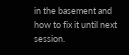in the basement and how to fix it until next session.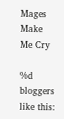Mages Make Me Cry

%d bloggers like this: